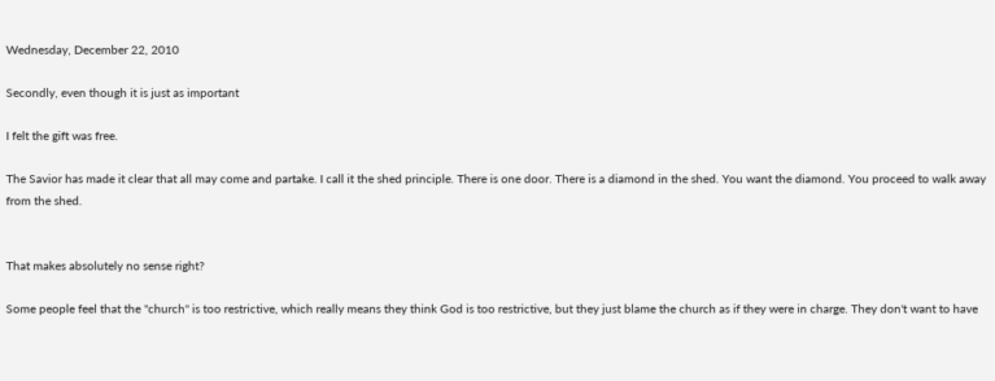Wednesday, December 22, 2010

Secondly, even though it is just as important

I felt the gift was free.

The Savior has made it clear that all may come and partake. I call it the shed principle. There is one door. There is a diamond in the shed. You want the diamond. You proceed to walk away from the shed.


That makes absolutely no sense right?

Some people feel that the "church" is too restrictive, which really means they think God is too restrictive, but they just blame the church as if they were in charge. They don't want to have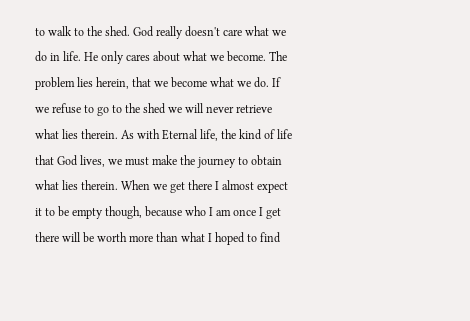to walk to the shed. God really doesn't care what we do in life. He only cares about what we become. The problem lies herein, that we become what we do. If we refuse to go to the shed we will never retrieve what lies therein. As with Eternal life, the kind of life that God lives, we must make the journey to obtain what lies therein. When we get there I almost expect it to be empty though, because who I am once I get there will be worth more than what I hoped to find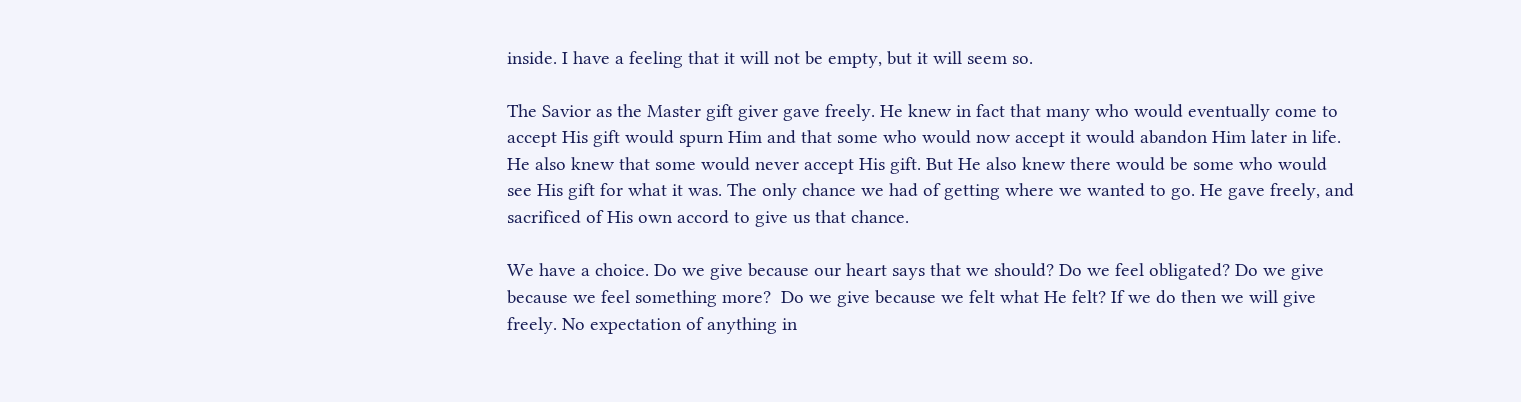inside. I have a feeling that it will not be empty, but it will seem so.

The Savior as the Master gift giver gave freely. He knew in fact that many who would eventually come to accept His gift would spurn Him and that some who would now accept it would abandon Him later in life. He also knew that some would never accept His gift. But He also knew there would be some who would see His gift for what it was. The only chance we had of getting where we wanted to go. He gave freely, and sacrificed of His own accord to give us that chance.

We have a choice. Do we give because our heart says that we should? Do we feel obligated? Do we give because we feel something more?  Do we give because we felt what He felt? If we do then we will give freely. No expectation of anything in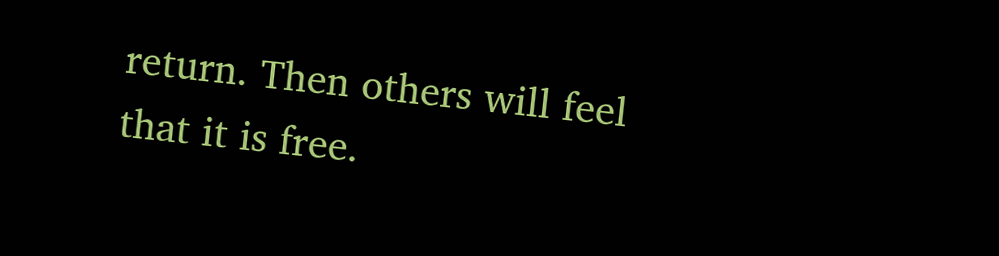return. Then others will feel that it is free.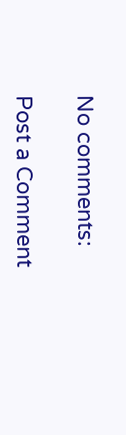No comments:

Post a Comment